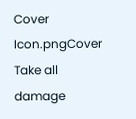Cover Icon.pngCover
Take all damage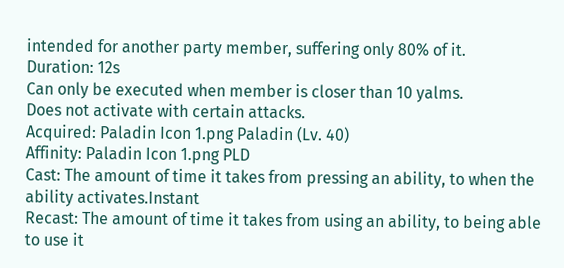intended for another party member, suffering only 80% of it.
Duration: 12s
Can only be executed when member is closer than 10 yalms.
Does not activate with certain attacks.
Acquired: Paladin Icon 1.png Paladin (Lv. 40)
Affinity: Paladin Icon 1.png PLD
Cast: The amount of time it takes from pressing an ability, to when the ability activates.Instant
Recast: The amount of time it takes from using an ability, to being able to use it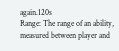again.120s
Range: The range of an ability, measured between player and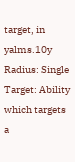target, in yalms.10y
Radius: Single Target: Ability which targets a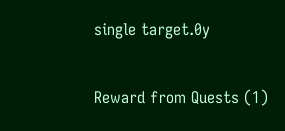single target.0y

Reward from Quests (1)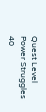Quest Level
Power Struggles 40